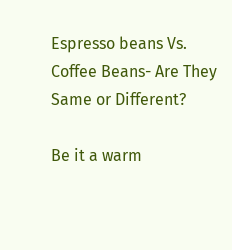Espresso beans Vs. Coffee Beans- Are They Same or Different?

Be it a warm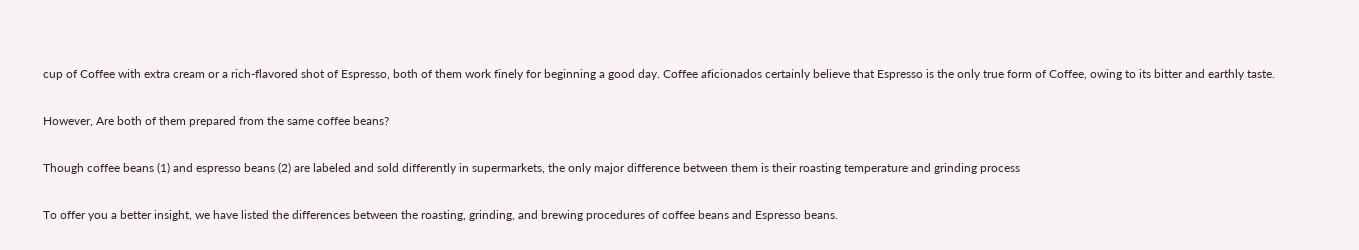cup of Coffee with extra cream or a rich-flavored shot of Espresso, both of them work finely for beginning a good day. Coffee aficionados certainly believe that Espresso is the only true form of Coffee, owing to its bitter and earthly taste.

However, Are both of them prepared from the same coffee beans?

Though coffee beans (1) and espresso beans (2) are labeled and sold differently in supermarkets, the only major difference between them is their roasting temperature and grinding process

To offer you a better insight, we have listed the differences between the roasting, grinding, and brewing procedures of coffee beans and Espresso beans.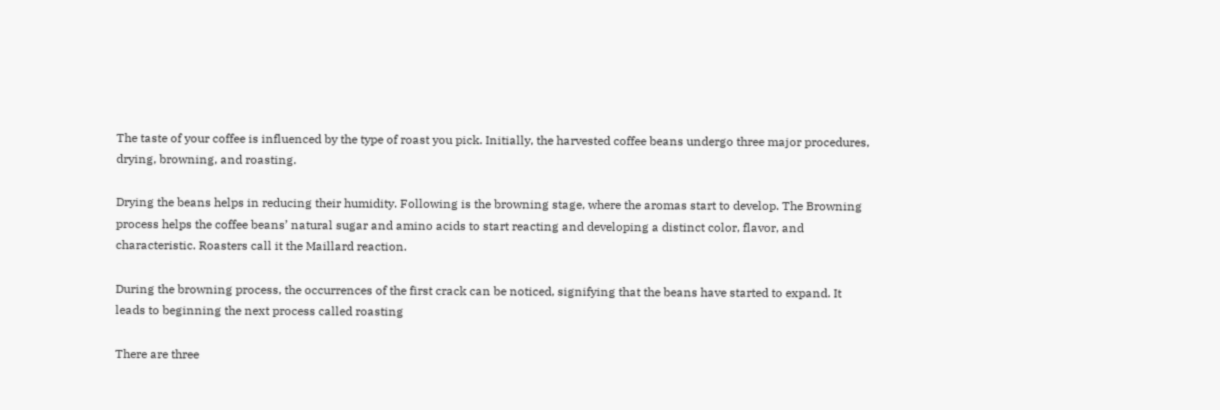The taste of your coffee is influenced by the type of roast you pick. Initially, the harvested coffee beans undergo three major procedures, drying, browning, and roasting.

Drying the beans helps in reducing their humidity. Following is the browning stage, where the aromas start to develop. The Browning process helps the coffee beans’ natural sugar and amino acids to start reacting and developing a distinct color, flavor, and characteristic. Roasters call it the Maillard reaction.

During the browning process, the occurrences of the first crack can be noticed, signifying that the beans have started to expand. It leads to beginning the next process called roasting

There are three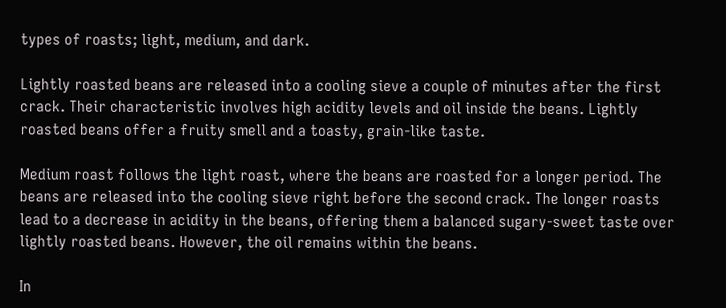types of roasts; light, medium, and dark.

Lightly roasted beans are released into a cooling sieve a couple of minutes after the first crack. Their characteristic involves high acidity levels and oil inside the beans. Lightly roasted beans offer a fruity smell and a toasty, grain-like taste.

Medium roast follows the light roast, where the beans are roasted for a longer period. The beans are released into the cooling sieve right before the second crack. The longer roasts lead to a decrease in acidity in the beans, offering them a balanced sugary-sweet taste over lightly roasted beans. However, the oil remains within the beans.

In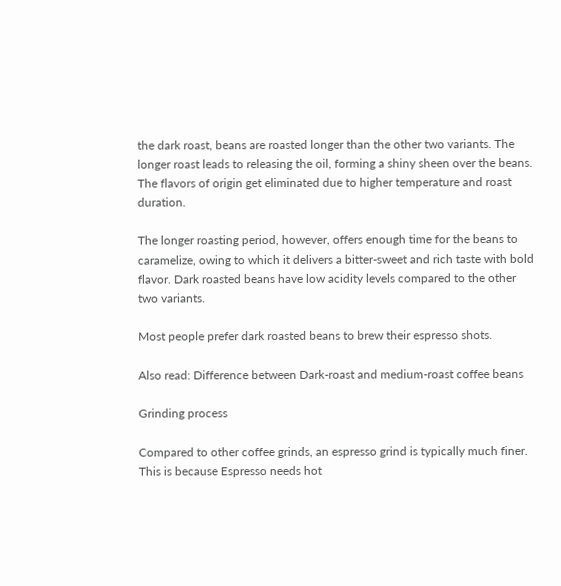the dark roast, beans are roasted longer than the other two variants. The longer roast leads to releasing the oil, forming a shiny sheen over the beans. The flavors of origin get eliminated due to higher temperature and roast duration.

The longer roasting period, however, offers enough time for the beans to caramelize, owing to which it delivers a bitter-sweet and rich taste with bold flavor. Dark roasted beans have low acidity levels compared to the other two variants.

Most people prefer dark roasted beans to brew their espresso shots.

Also read: Difference between Dark-roast and medium-roast coffee beans

Grinding process

Compared to other coffee grinds, an espresso grind is typically much finer. This is because Espresso needs hot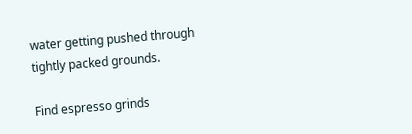water getting pushed through tightly packed grounds.

Find espresso grinds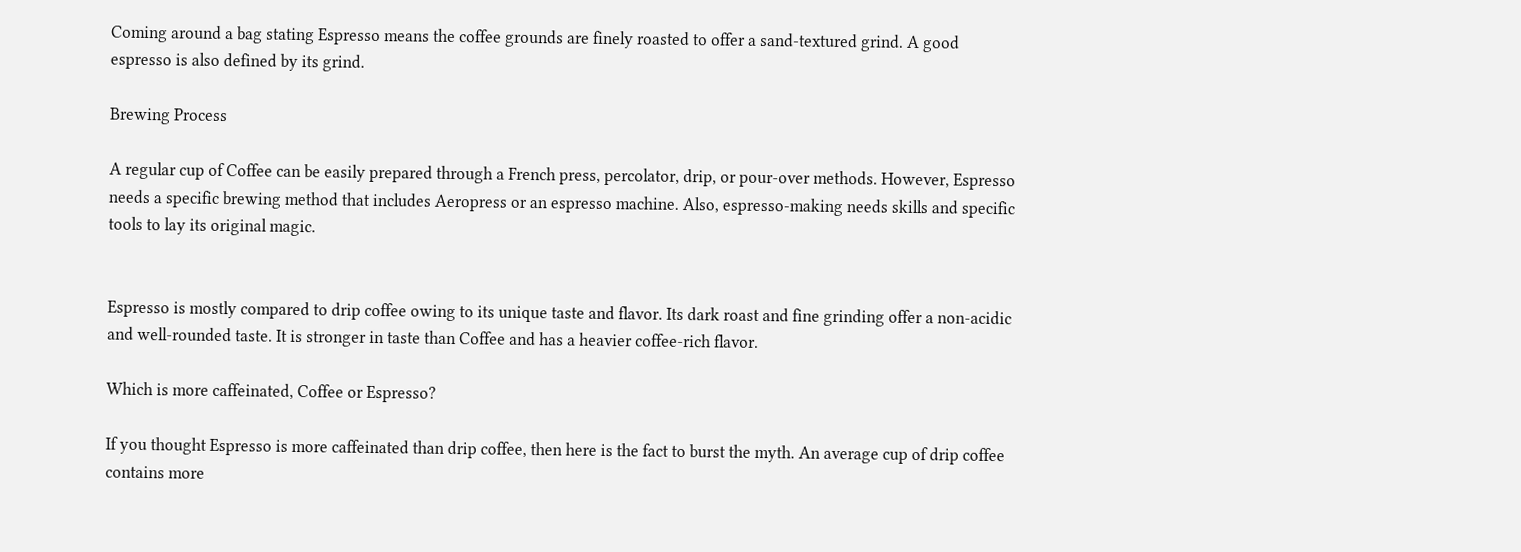Coming around a bag stating Espresso means the coffee grounds are finely roasted to offer a sand-textured grind. A good espresso is also defined by its grind.

Brewing Process

A regular cup of Coffee can be easily prepared through a French press, percolator, drip, or pour-over methods. However, Espresso needs a specific brewing method that includes Aeropress or an espresso machine. Also, espresso-making needs skills and specific tools to lay its original magic.


Espresso is mostly compared to drip coffee owing to its unique taste and flavor. Its dark roast and fine grinding offer a non-acidic and well-rounded taste. It is stronger in taste than Coffee and has a heavier coffee-rich flavor.

Which is more caffeinated, Coffee or Espresso?

If you thought Espresso is more caffeinated than drip coffee, then here is the fact to burst the myth. An average cup of drip coffee contains more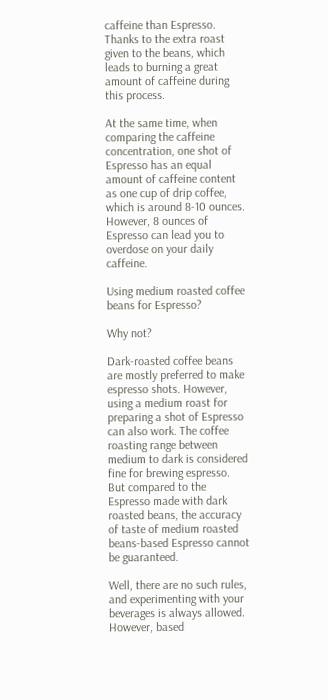caffeine than Espresso. Thanks to the extra roast given to the beans, which leads to burning a great amount of caffeine during this process.

At the same time, when comparing the caffeine concentration, one shot of Espresso has an equal amount of caffeine content as one cup of drip coffee, which is around 8-10 ounces. However, 8 ounces of Espresso can lead you to overdose on your daily caffeine.

Using medium roasted coffee beans for Espresso?

Why not?

Dark-roasted coffee beans are mostly preferred to make espresso shots. However, using a medium roast for preparing a shot of Espresso can also work. The coffee roasting range between medium to dark is considered fine for brewing espresso. But compared to the Espresso made with dark roasted beans, the accuracy of taste of medium roasted beans-based Espresso cannot be guaranteed.

Well, there are no such rules, and experimenting with your beverages is always allowed. However, based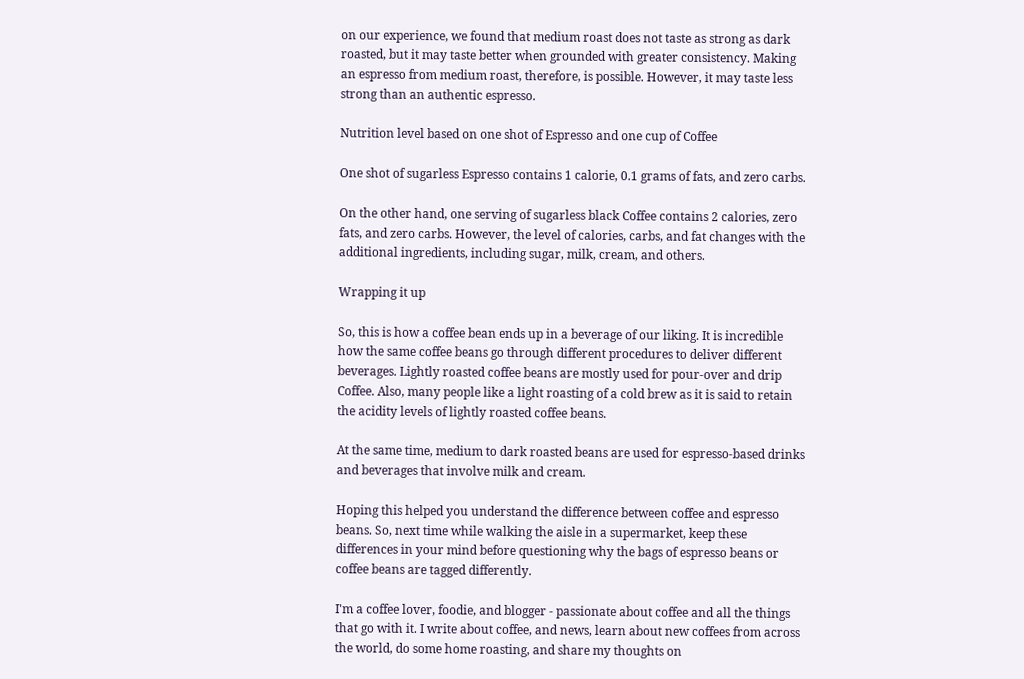on our experience, we found that medium roast does not taste as strong as dark roasted, but it may taste better when grounded with greater consistency. Making an espresso from medium roast, therefore, is possible. However, it may taste less strong than an authentic espresso.

Nutrition level based on one shot of Espresso and one cup of Coffee

One shot of sugarless Espresso contains 1 calorie, 0.1 grams of fats, and zero carbs.

On the other hand, one serving of sugarless black Coffee contains 2 calories, zero fats, and zero carbs. However, the level of calories, carbs, and fat changes with the additional ingredients, including sugar, milk, cream, and others.

Wrapping it up

So, this is how a coffee bean ends up in a beverage of our liking. It is incredible how the same coffee beans go through different procedures to deliver different beverages. Lightly roasted coffee beans are mostly used for pour-over and drip Coffee. Also, many people like a light roasting of a cold brew as it is said to retain the acidity levels of lightly roasted coffee beans.

At the same time, medium to dark roasted beans are used for espresso-based drinks and beverages that involve milk and cream.

Hoping this helped you understand the difference between coffee and espresso beans. So, next time while walking the aisle in a supermarket, keep these differences in your mind before questioning why the bags of espresso beans or coffee beans are tagged differently.

I'm a coffee lover, foodie, and blogger - passionate about coffee and all the things that go with it. I write about coffee, and news, learn about new coffees from across the world, do some home roasting, and share my thoughts on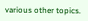various other topics.